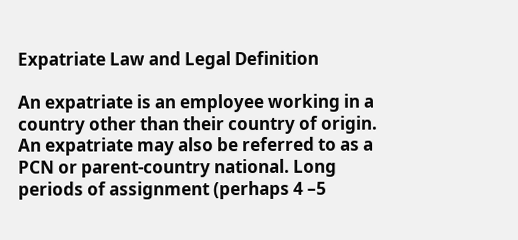Expatriate Law and Legal Definition

An expatriate is an employee working in a country other than their country of origin. An expatriate may also be referred to as a PCN or parent-country national. Long periods of assignment (perhaps 4 –5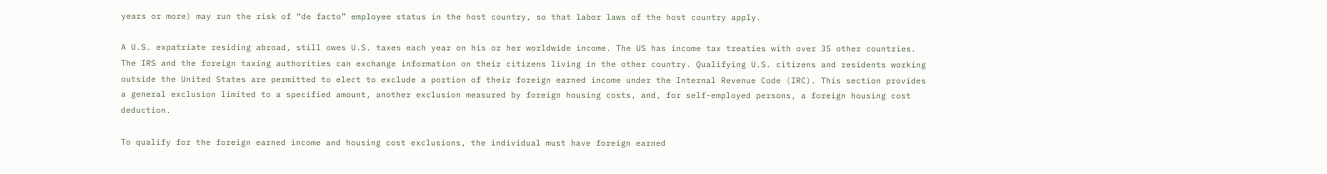years or more) may run the risk of “de facto” employee status in the host country, so that labor laws of the host country apply.

A U.S. expatriate residing abroad, still owes U.S. taxes each year on his or her worldwide income. The US has income tax treaties with over 35 other countries. The IRS and the foreign taxing authorities can exchange information on their citizens living in the other country. Qualifying U.S. citizens and residents working outside the United States are permitted to elect to exclude a portion of their foreign earned income under the Internal Revenue Code (IRC). This section provides a general exclusion limited to a specified amount, another exclusion measured by foreign housing costs, and, for self-employed persons, a foreign housing cost deduction.

To qualify for the foreign earned income and housing cost exclusions, the individual must have foreign earned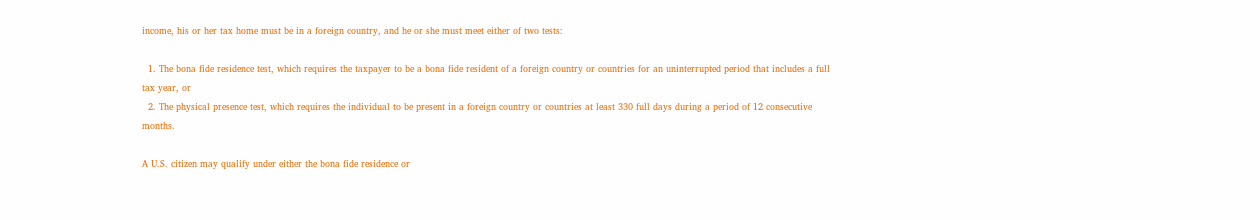income, his or her tax home must be in a foreign country, and he or she must meet either of two tests:

  1. The bona fide residence test, which requires the taxpayer to be a bona fide resident of a foreign country or countries for an uninterrupted period that includes a full tax year, or
  2. The physical presence test, which requires the individual to be present in a foreign country or countries at least 330 full days during a period of 12 consecutive months.

A U.S. citizen may qualify under either the bona fide residence or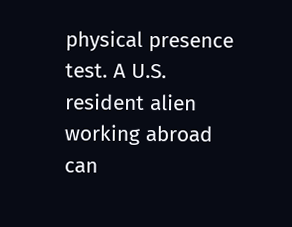physical presence test. A U.S. resident alien working abroad can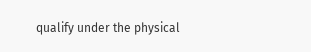qualify under the physical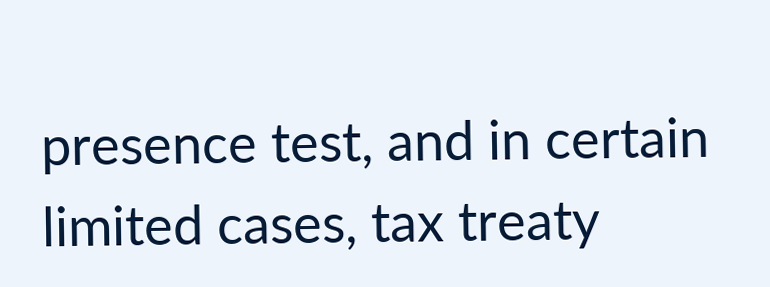presence test, and in certain limited cases, tax treaty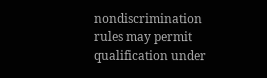nondiscrimination rules may permit qualification under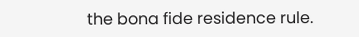the bona fide residence rule.